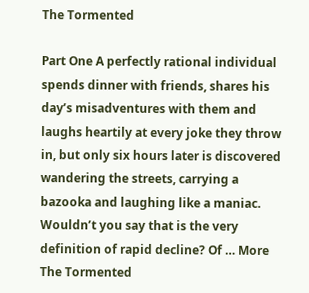The Tormented

Part One A perfectly rational individual spends dinner with friends, shares his day’s misadventures with them and laughs heartily at every joke they throw in, but only six hours later is discovered wandering the streets, carrying a bazooka and laughing like a maniac. Wouldn’t you say that is the very definition of rapid decline? Of … More The Tormented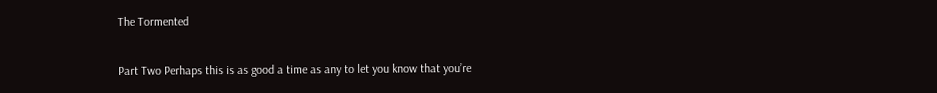The Tormented

Part Two Perhaps this is as good a time as any to let you know that you’re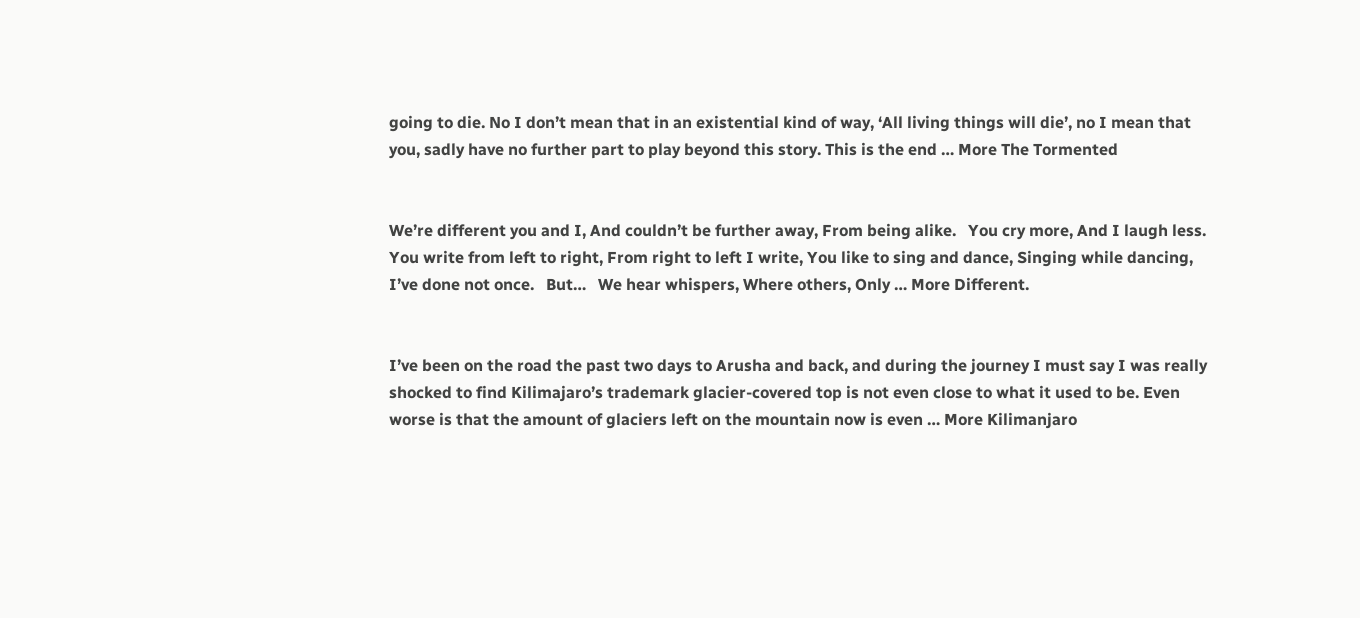going to die. No I don’t mean that in an existential kind of way, ‘All living things will die’, no I mean that you, sadly have no further part to play beyond this story. This is the end … More The Tormented


We’re different you and I, And couldn’t be further away, From being alike.   You cry more, And I laugh less. You write from left to right, From right to left I write, You like to sing and dance, Singing while dancing, I’ve done not once.   But…   We hear whispers, Where others, Only … More Different.


I’ve been on the road the past two days to Arusha and back, and during the journey I must say I was really shocked to find Kilimajaro’s trademark glacier-covered top is not even close to what it used to be. Even worse is that the amount of glaciers left on the mountain now is even … More Kilimanjaro